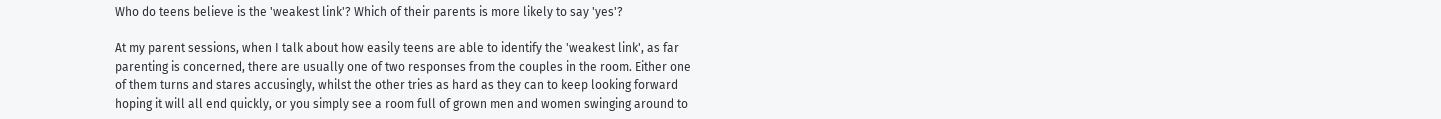Who do teens believe is the 'weakest link'? Which of their parents is more likely to say 'yes'?

At my parent sessions, when I talk about how easily teens are able to identify the 'weakest link', as far parenting is concerned, there are usually one of two responses from the couples in the room. Either one of them turns and stares accusingly, whilst the other tries as hard as they can to keep looking forward hoping it will all end quickly, or you simply see a room full of grown men and women swinging around to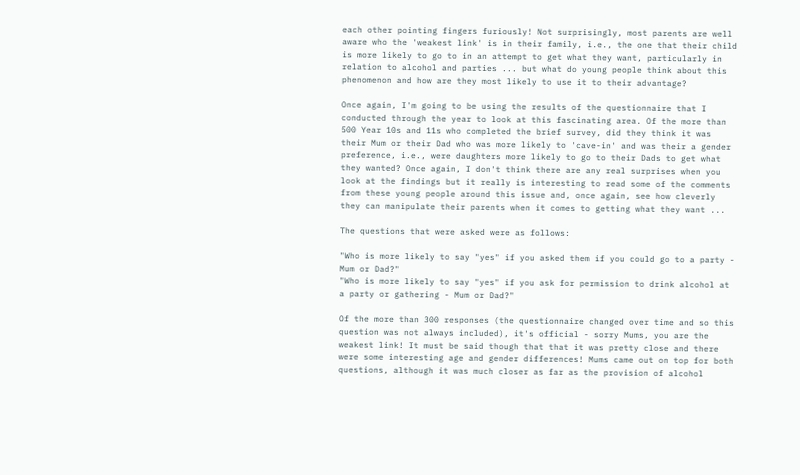each other pointing fingers furiously! Not surprisingly, most parents are well aware who the 'weakest link' is in their family, i.e., the one that their child is more likely to go to in an attempt to get what they want, particularly in relation to alcohol and parties ... but what do young people think about this phenomenon and how are they most likely to use it to their advantage?

Once again, I'm going to be using the results of the questionnaire that I conducted through the year to look at this fascinating area. Of the more than 500 Year 10s and 11s who completed the brief survey, did they think it was their Mum or their Dad who was more likely to 'cave-in' and was their a gender preference, i.e., were daughters more likely to go to their Dads to get what they wanted? Once again, I don't think there are any real surprises when you look at the findings but it really is interesting to read some of the comments from these young people around this issue and, once again, see how cleverly they can manipulate their parents when it comes to getting what they want ...

The questions that were asked were as follows:

"Who is more likely to say "yes" if you asked them if you could go to a party - Mum or Dad?"
"Who is more likely to say "yes" if you ask for permission to drink alcohol at a party or gathering - Mum or Dad?"

Of the more than 300 responses (the questionnaire changed over time and so this question was not always included), it's official - sorry Mums, you are the weakest link! It must be said though that that it was pretty close and there were some interesting age and gender differences! Mums came out on top for both questions, although it was much closer as far as the provision of alcohol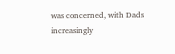was concerned, with Dads increasingly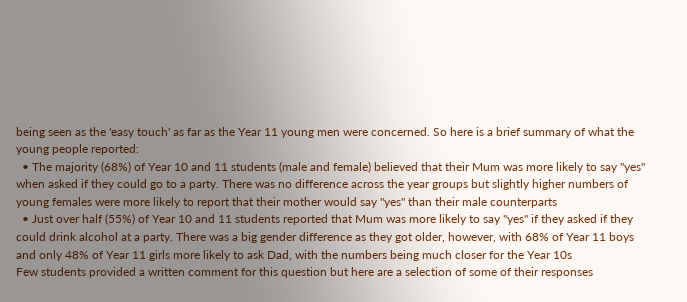being seen as the 'easy touch' as far as the Year 11 young men were concerned. So here is a brief summary of what the young people reported:
  • The majority (68%) of Year 10 and 11 students (male and female) believed that their Mum was more likely to say "yes" when asked if they could go to a party. There was no difference across the year groups but slightly higher numbers of young females were more likely to report that their mother would say "yes" than their male counterparts
  • Just over half (55%) of Year 10 and 11 students reported that Mum was more likely to say "yes" if they asked if they could drink alcohol at a party. There was a big gender difference as they got older, however, with 68% of Year 11 boys and only 48% of Year 11 girls more likely to ask Dad, with the numbers being much closer for the Year 10s
Few students provided a written comment for this question but here are a selection of some of their responses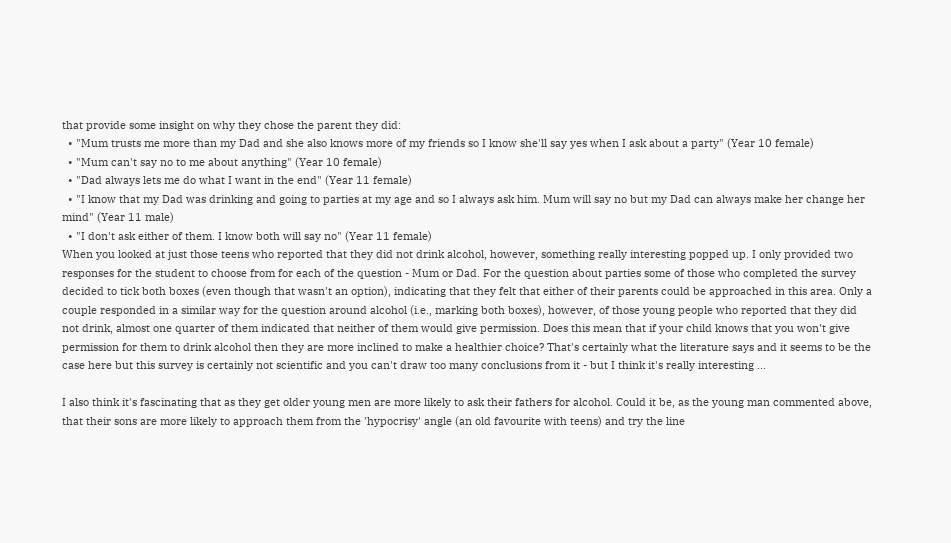that provide some insight on why they chose the parent they did:
  • "Mum trusts me more than my Dad and she also knows more of my friends so I know she'll say yes when I ask about a party" (Year 10 female)
  • "Mum can't say no to me about anything" (Year 10 female)
  • "Dad always lets me do what I want in the end" (Year 11 female)
  • "I know that my Dad was drinking and going to parties at my age and so I always ask him. Mum will say no but my Dad can always make her change her mind" (Year 11 male)
  • "I don't ask either of them. I know both will say no" (Year 11 female)
When you looked at just those teens who reported that they did not drink alcohol, however, something really interesting popped up. I only provided two responses for the student to choose from for each of the question - Mum or Dad. For the question about parties some of those who completed the survey decided to tick both boxes (even though that wasn't an option), indicating that they felt that either of their parents could be approached in this area. Only a couple responded in a similar way for the question around alcohol (i.e., marking both boxes), however, of those young people who reported that they did not drink, almost one quarter of them indicated that neither of them would give permission. Does this mean that if your child knows that you won't give permission for them to drink alcohol then they are more inclined to make a healthier choice? That's certainly what the literature says and it seems to be the case here but this survey is certainly not scientific and you can't draw too many conclusions from it - but I think it's really interesting ...

I also think it's fascinating that as they get older young men are more likely to ask their fathers for alcohol. Could it be, as the young man commented above, that their sons are more likely to approach them from the 'hypocrisy' angle (an old favourite with teens) and try the line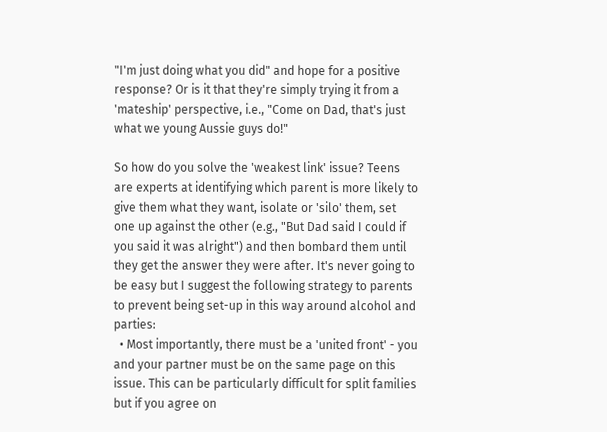"I'm just doing what you did" and hope for a positive response? Or is it that they're simply trying it from a 'mateship' perspective, i.e., "Come on Dad, that's just what we young Aussie guys do!"

So how do you solve the 'weakest link' issue? Teens are experts at identifying which parent is more likely to give them what they want, isolate or 'silo' them, set one up against the other (e.g., "But Dad said I could if you said it was alright") and then bombard them until they get the answer they were after. It's never going to be easy but I suggest the following strategy to parents to prevent being set-up in this way around alcohol and parties:
  • Most importantly, there must be a 'united front' - you and your partner must be on the same page on this issue. This can be particularly difficult for split families but if you agree on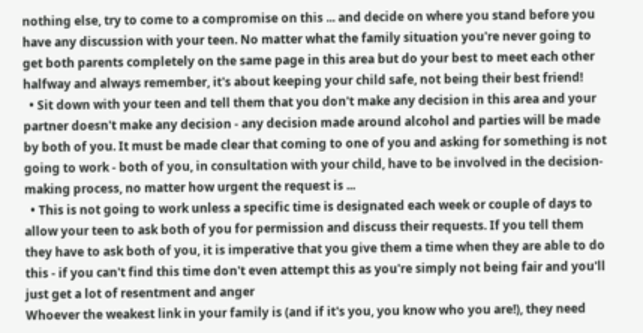nothing else, try to come to a compromise on this ... and decide on where you stand before you have any discussion with your teen. No matter what the family situation you're never going to get both parents completely on the same page in this area but do your best to meet each other halfway and always remember, it's about keeping your child safe, not being their best friend!
  • Sit down with your teen and tell them that you don't make any decision in this area and your partner doesn't make any decision - any decision made around alcohol and parties will be made by both of you. It must be made clear that coming to one of you and asking for something is not going to work - both of you, in consultation with your child, have to be involved in the decision-making process, no matter how urgent the request is ...
  • This is not going to work unless a specific time is designated each week or couple of days to allow your teen to ask both of you for permission and discuss their requests. If you tell them they have to ask both of you, it is imperative that you give them a time when they are able to do this - if you can't find this time don't even attempt this as you're simply not being fair and you'll just get a lot of resentment and anger
Whoever the weakest link in your family is (and if it's you, you know who you are!), they need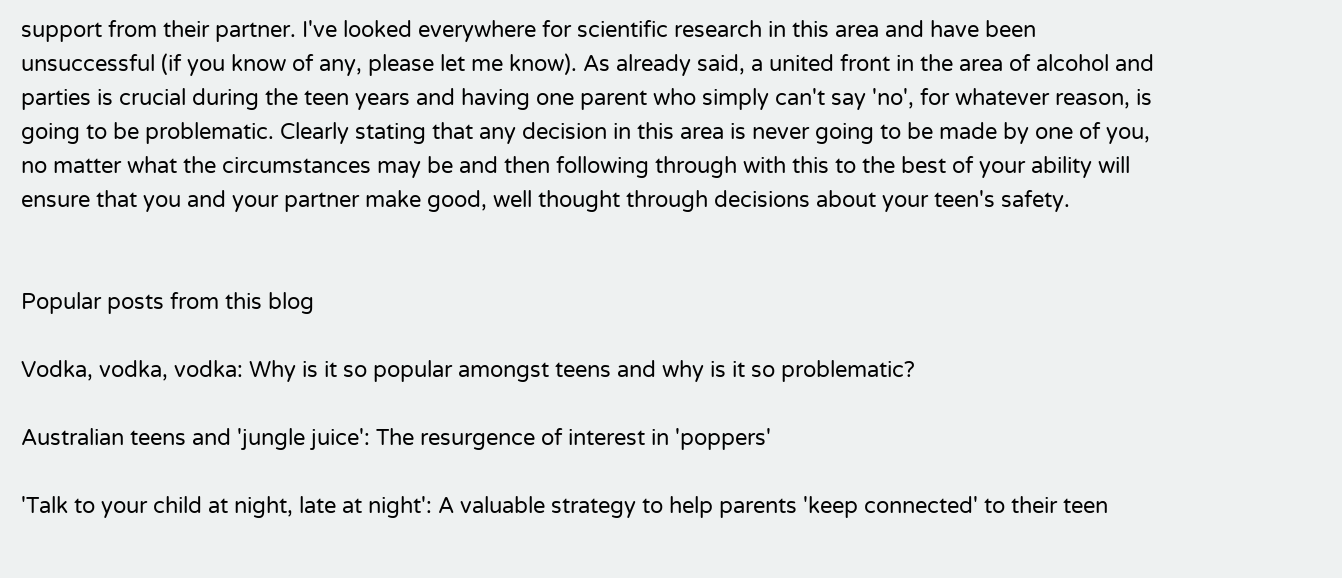support from their partner. I've looked everywhere for scientific research in this area and have been unsuccessful (if you know of any, please let me know). As already said, a united front in the area of alcohol and parties is crucial during the teen years and having one parent who simply can't say 'no', for whatever reason, is going to be problematic. Clearly stating that any decision in this area is never going to be made by one of you, no matter what the circumstances may be and then following through with this to the best of your ability will ensure that you and your partner make good, well thought through decisions about your teen's safety.


Popular posts from this blog

Vodka, vodka, vodka: Why is it so popular amongst teens and why is it so problematic?

Australian teens and 'jungle juice': The resurgence of interest in 'poppers'

'Talk to your child at night, late at night': A valuable strategy to help parents 'keep connected' to their teen